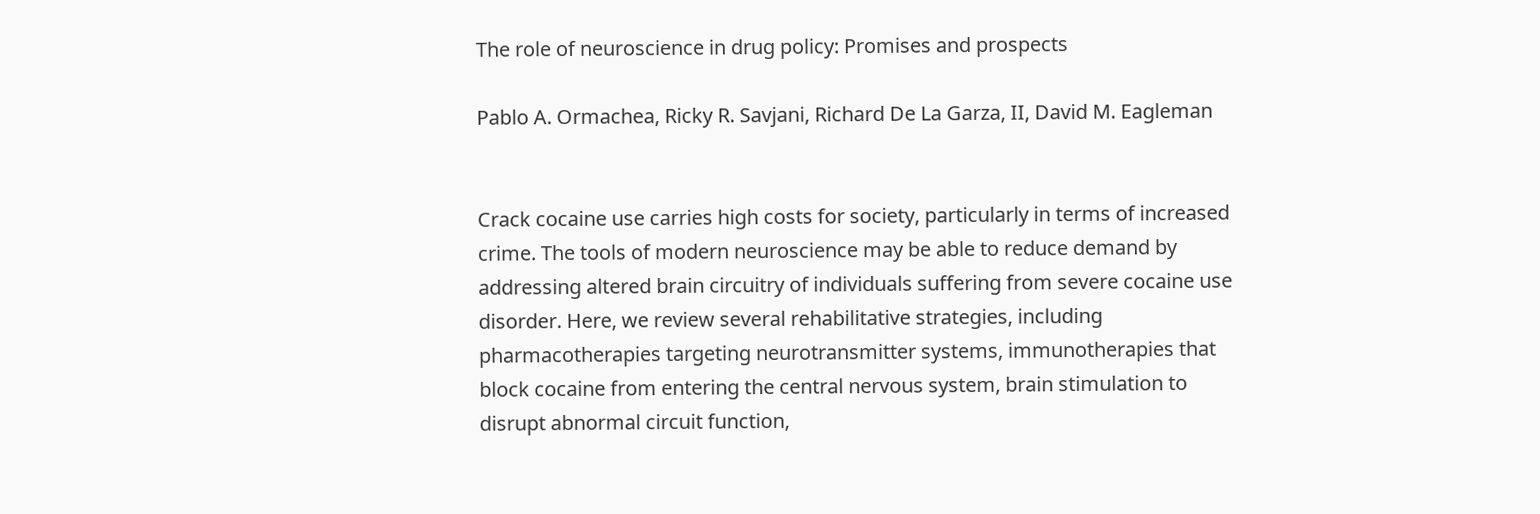The role of neuroscience in drug policy: Promises and prospects

Pablo A. Ormachea, Ricky R. Savjani, Richard De La Garza, II, David M. Eagleman


Crack cocaine use carries high costs for society, particularly in terms of increased crime. The tools of modern neuroscience may be able to reduce demand by addressing altered brain circuitry of individuals suffering from severe cocaine use disorder. Here, we review several rehabilitative strategies, including pharmacotherapies targeting neurotransmitter systems, immunotherapies that block cocaine from entering the central nervous system, brain stimulation to disrupt abnormal circuit function,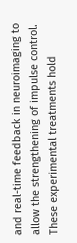and real-time feedback in neuroimaging to allow the strengthening of impulse control. These experimental treatments hold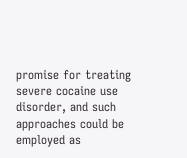promise for treating severe cocaine use disorder, and such approaches could be employed as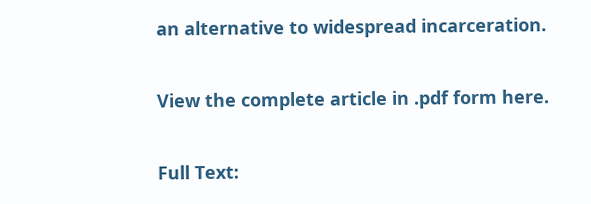an alternative to widespread incarceration.

View the complete article in .pdf form here.

Full Text: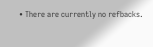• There are currently no refbacks.